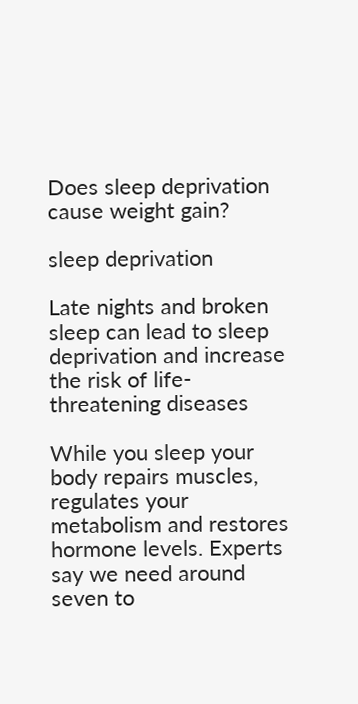Does sleep deprivation cause weight gain?

sleep deprivation

Late nights and broken sleep can lead to sleep deprivation and increase the risk of life-threatening diseases

While you sleep your body repairs muscles, regulates your metabolism and restores hormone levels. Experts say we need around seven to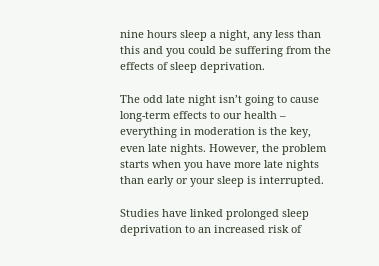nine hours sleep a night, any less than this and you could be suffering from the effects of sleep deprivation.

The odd late night isn’t going to cause long-term effects to our health – everything in moderation is the key, even late nights. However, the problem starts when you have more late nights than early or your sleep is interrupted.

Studies have linked prolonged sleep deprivation to an increased risk of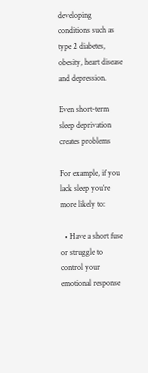developing conditions such as type 2 diabetes, obesity, heart disease and depression.

Even short-term sleep deprivation creates problems

For example, if you lack sleep you’re more likely to:

  • Have a short fuse or struggle to control your emotional response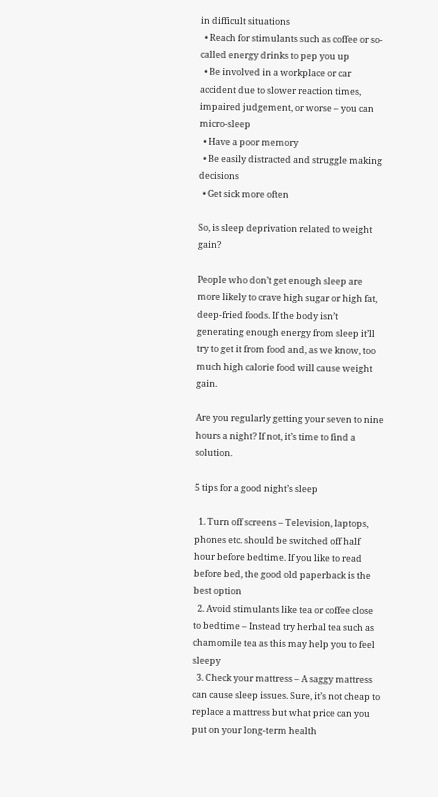in difficult situations
  • Reach for stimulants such as coffee or so-called energy drinks to pep you up
  • Be involved in a workplace or car accident due to slower reaction times, impaired judgement, or worse – you can micro-sleep
  • Have a poor memory
  • Be easily distracted and struggle making decisions
  • Get sick more often

So, is sleep deprivation related to weight gain?

People who don’t get enough sleep are more likely to crave high sugar or high fat, deep-fried foods. If the body isn’t generating enough energy from sleep it’ll try to get it from food and, as we know, too much high calorie food will cause weight gain.

Are you regularly getting your seven to nine hours a night? If not, it’s time to find a solution.

5 tips for a good night’s sleep

  1. Turn off screens – Television, laptops, phones etc. should be switched off half hour before bedtime. If you like to read before bed, the good old paperback is the best option
  2. Avoid stimulants like tea or coffee close to bedtime – Instead try herbal tea such as chamomile tea as this may help you to feel sleepy
  3. Check your mattress – A saggy mattress can cause sleep issues. Sure, it’s not cheap to replace a mattress but what price can you put on your long-term health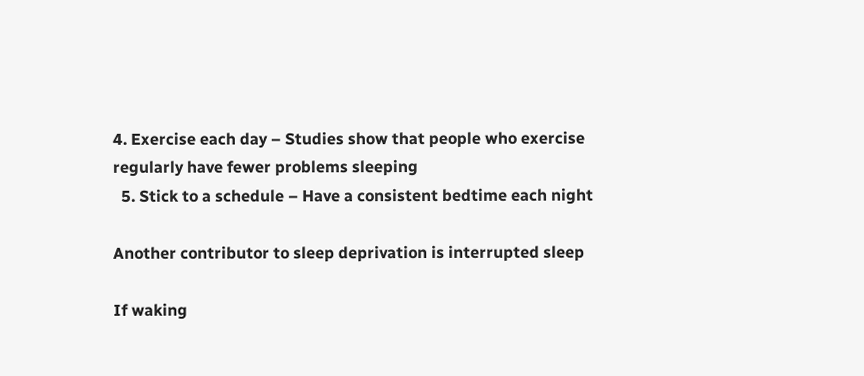4. Exercise each day – Studies show that people who exercise regularly have fewer problems sleeping
  5. Stick to a schedule – Have a consistent bedtime each night

Another contributor to sleep deprivation is interrupted sleep

If waking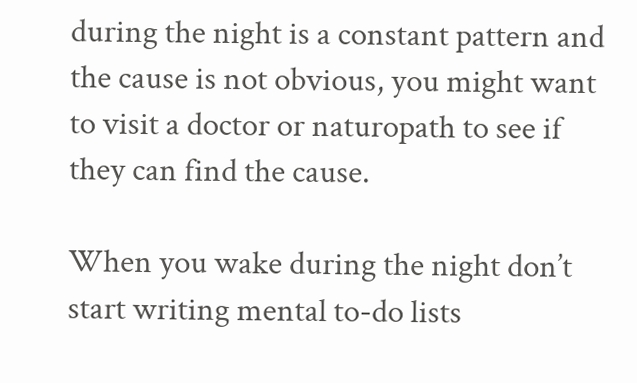during the night is a constant pattern and the cause is not obvious, you might want to visit a doctor or naturopath to see if they can find the cause.

When you wake during the night don’t start writing mental to-do lists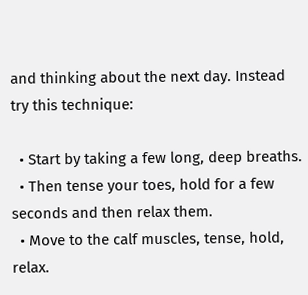and thinking about the next day. Instead try this technique:

  • Start by taking a few long, deep breaths.
  • Then tense your toes, hold for a few seconds and then relax them.
  • Move to the calf muscles, tense, hold, relax.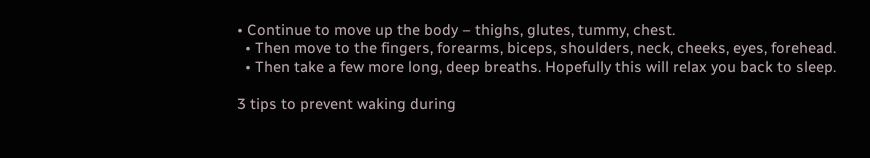• Continue to move up the body – thighs, glutes, tummy, chest.
  • Then move to the fingers, forearms, biceps, shoulders, neck, cheeks, eyes, forehead.
  • Then take a few more long, deep breaths. Hopefully this will relax you back to sleep.

3 tips to prevent waking during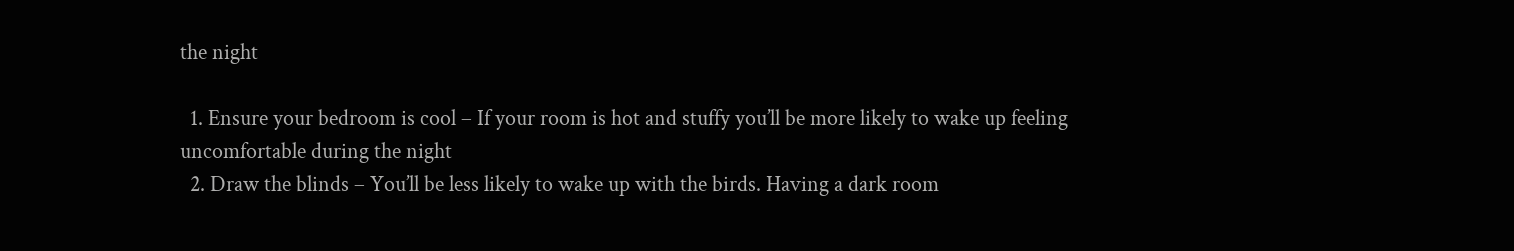the night

  1. Ensure your bedroom is cool – If your room is hot and stuffy you’ll be more likely to wake up feeling uncomfortable during the night
  2. Draw the blinds – You’ll be less likely to wake up with the birds. Having a dark room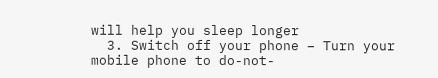will help you sleep longer
  3. Switch off your phone – Turn your mobile phone to do-not-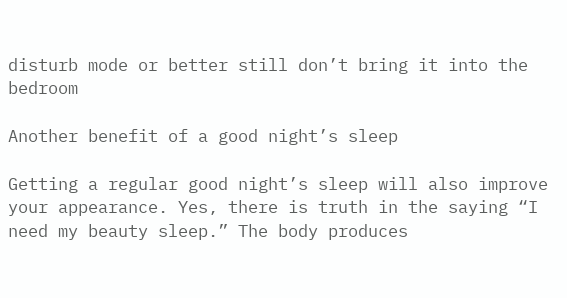disturb mode or better still don’t bring it into the bedroom

Another benefit of a good night’s sleep

Getting a regular good night’s sleep will also improve your appearance. Yes, there is truth in the saying “I need my beauty sleep.” The body produces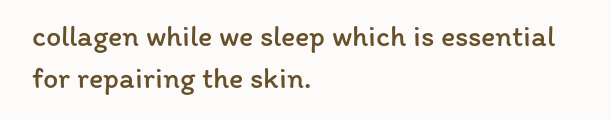collagen while we sleep which is essential for repairing the skin.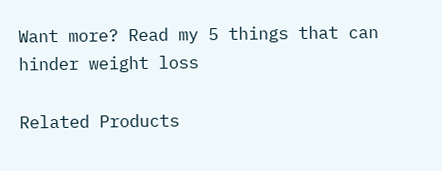Want more? Read my 5 things that can hinder weight loss

Related Products